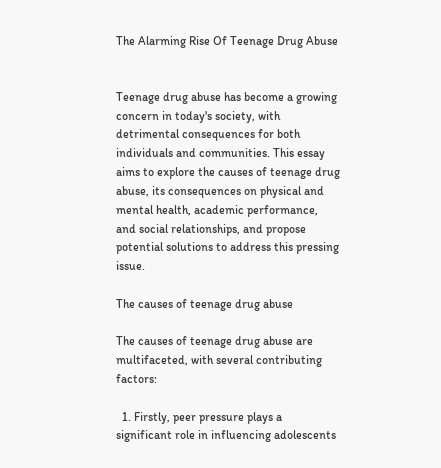The Alarming Rise Of Teenage Drug Abuse


Teenage drug abuse has become a growing concern in today's society, with detrimental consequences for both individuals and communities. This essay aims to explore the causes of teenage drug abuse, its consequences on physical and mental health, academic performance, and social relationships, and propose potential solutions to address this pressing issue.

The causes of teenage drug abuse

The causes of teenage drug abuse are multifaceted, with several contributing factors:

  1. Firstly, peer pressure plays a significant role in influencing adolescents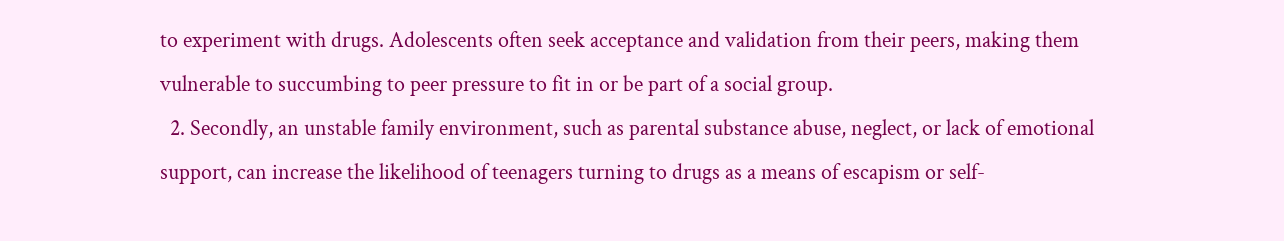to experiment with drugs. Adolescents often seek acceptance and validation from their peers, making them vulnerable to succumbing to peer pressure to fit in or be part of a social group.
  2. Secondly, an unstable family environment, such as parental substance abuse, neglect, or lack of emotional support, can increase the likelihood of teenagers turning to drugs as a means of escapism or self-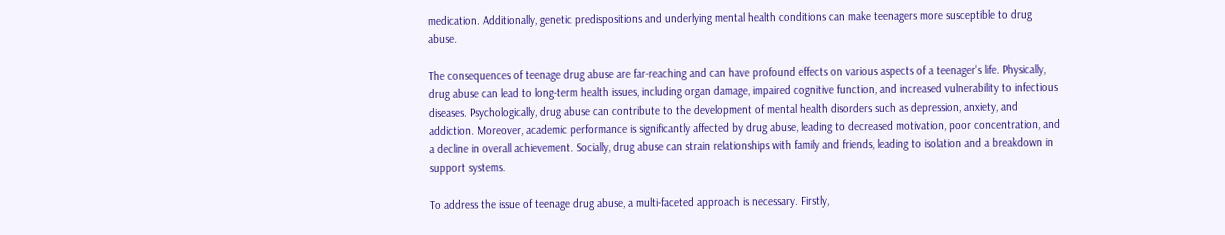medication. Additionally, genetic predispositions and underlying mental health conditions can make teenagers more susceptible to drug abuse.

The consequences of teenage drug abuse are far-reaching and can have profound effects on various aspects of a teenager's life. Physically, drug abuse can lead to long-term health issues, including organ damage, impaired cognitive function, and increased vulnerability to infectious diseases. Psychologically, drug abuse can contribute to the development of mental health disorders such as depression, anxiety, and addiction. Moreover, academic performance is significantly affected by drug abuse, leading to decreased motivation, poor concentration, and a decline in overall achievement. Socially, drug abuse can strain relationships with family and friends, leading to isolation and a breakdown in support systems.

To address the issue of teenage drug abuse, a multi-faceted approach is necessary. Firstly,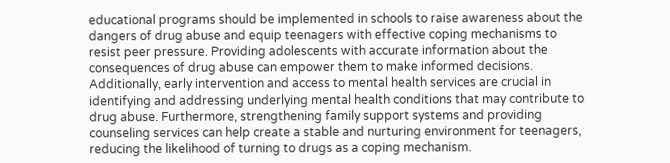educational programs should be implemented in schools to raise awareness about the dangers of drug abuse and equip teenagers with effective coping mechanisms to resist peer pressure. Providing adolescents with accurate information about the consequences of drug abuse can empower them to make informed decisions. Additionally, early intervention and access to mental health services are crucial in identifying and addressing underlying mental health conditions that may contribute to drug abuse. Furthermore, strengthening family support systems and providing counseling services can help create a stable and nurturing environment for teenagers, reducing the likelihood of turning to drugs as a coping mechanism.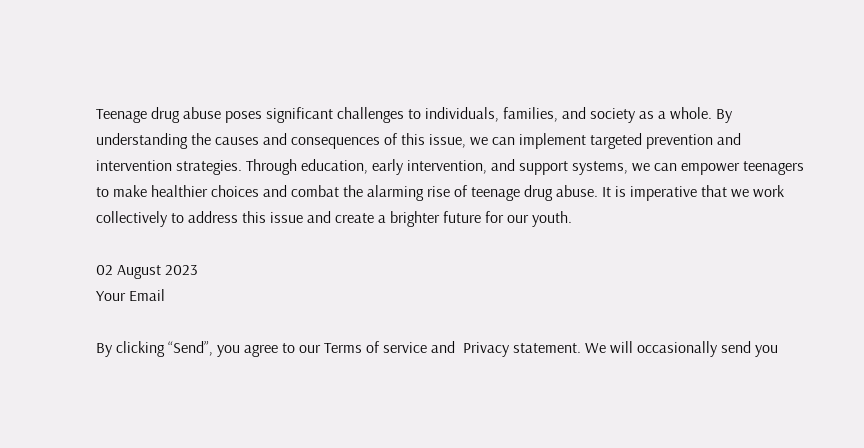Teenage drug abuse poses significant challenges to individuals, families, and society as a whole. By understanding the causes and consequences of this issue, we can implement targeted prevention and intervention strategies. Through education, early intervention, and support systems, we can empower teenagers to make healthier choices and combat the alarming rise of teenage drug abuse. It is imperative that we work collectively to address this issue and create a brighter future for our youth.

02 August 2023
Your Email

By clicking “Send”, you agree to our Terms of service and  Privacy statement. We will occasionally send you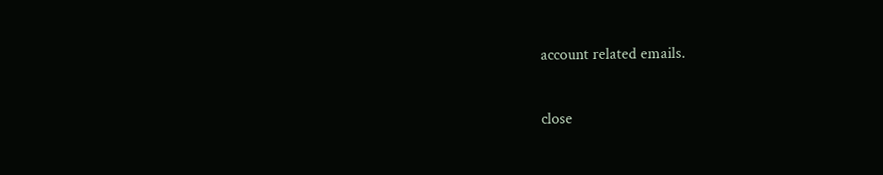account related emails.

close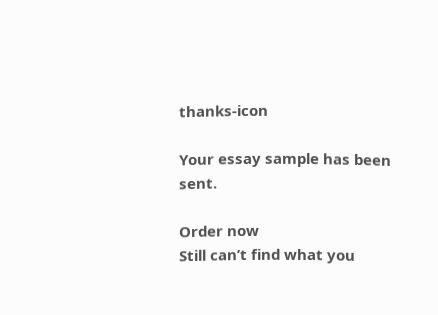thanks-icon

Your essay sample has been sent.

Order now
Still can’t find what you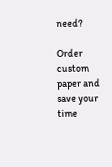need?

Order custom paper and save your time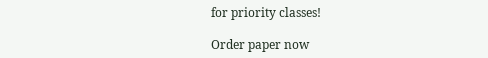for priority classes!

Order paper now